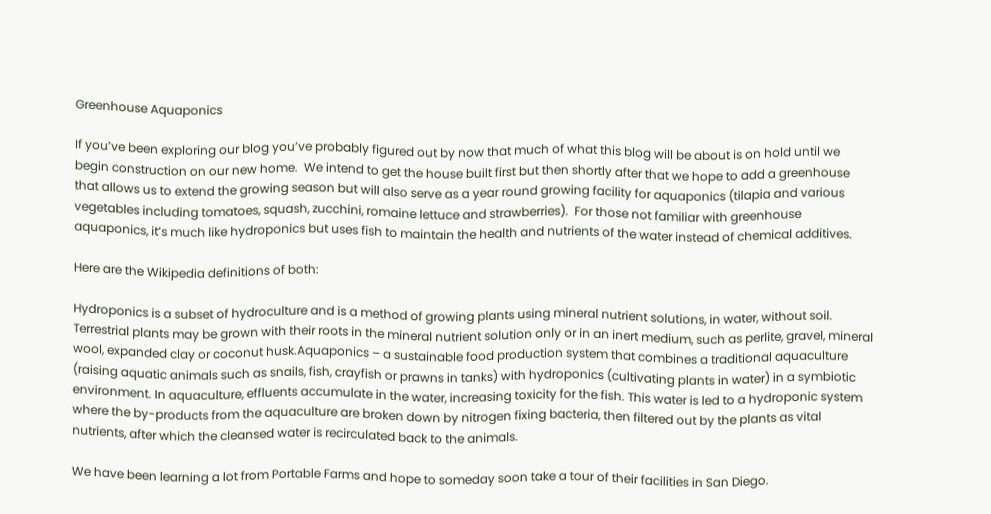Greenhouse Aquaponics

If you’ve been exploring our blog you’ve probably figured out by now that much of what this blog will be about is on hold until we begin construction on our new home.  We intend to get the house built first but then shortly after that we hope to add a greenhouse that allows us to extend the growing season but will also serve as a year round growing facility for aquaponics (tilapia and various vegetables including tomatoes, squash, zucchini, romaine lettuce and strawberries).  For those not familiar with greenhouse aquaponics, it’s much like hydroponics but uses fish to maintain the health and nutrients of the water instead of chemical additives.

Here are the Wikipedia definitions of both:

Hydroponics is a subset of hydroculture and is a method of growing plants using mineral nutrient solutions, in water, without soil. Terrestrial plants may be grown with their roots in the mineral nutrient solution only or in an inert medium, such as perlite, gravel, mineral wool, expanded clay or coconut husk.Aquaponics – a sustainable food production system that combines a traditional aquaculture (raising aquatic animals such as snails, fish, crayfish or prawns in tanks) with hydroponics (cultivating plants in water) in a symbiotic environment. In aquaculture, effluents accumulate in the water, increasing toxicity for the fish. This water is led to a hydroponic system where the by-products from the aquaculture are broken down by nitrogen fixing bacteria, then filtered out by the plants as vital nutrients, after which the cleansed water is recirculated back to the animals.

We have been learning a lot from Portable Farms and hope to someday soon take a tour of their facilities in San Diego.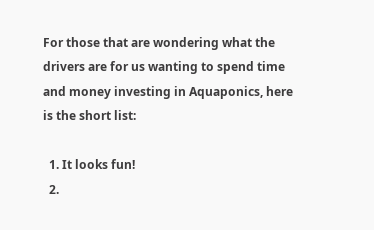For those that are wondering what the drivers are for us wanting to spend time and money investing in Aquaponics, here is the short list:

  1. It looks fun!
  2.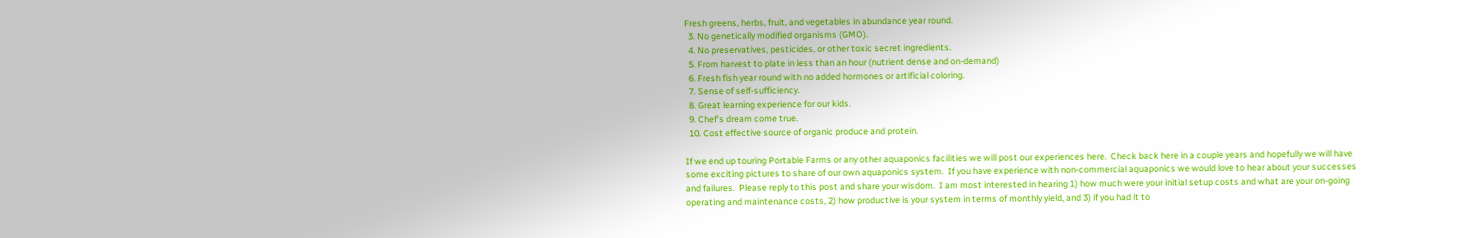Fresh greens, herbs, fruit, and vegetables in abundance year round.
  3. No genetically modified organisms (GMO).
  4. No preservatives, pesticides, or other toxic secret ingredients.
  5. From harvest to plate in less than an hour (nutrient dense and on-demand)
  6. Fresh fish year round with no added hormones or artificial coloring.
  7. Sense of self-sufficiency.
  8. Great learning experience for our kids.
  9. Chef’s dream come true.
  10. Cost effective source of organic produce and protein.

If we end up touring Portable Farms or any other aquaponics facilities we will post our experiences here.  Check back here in a couple years and hopefully we will have some exciting pictures to share of our own aquaponics system.  If you have experience with non-commercial aquaponics we would love to hear about your successes and failures.  Please reply to this post and share your wisdom.  I am most interested in hearing 1) how much were your initial setup costs and what are your on-going operating and maintenance costs, 2) how productive is your system in terms of monthly yield, and 3) if you had it to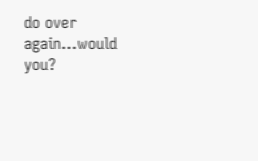do over again…would you?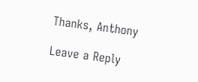Thanks, Anthony

Leave a Reply